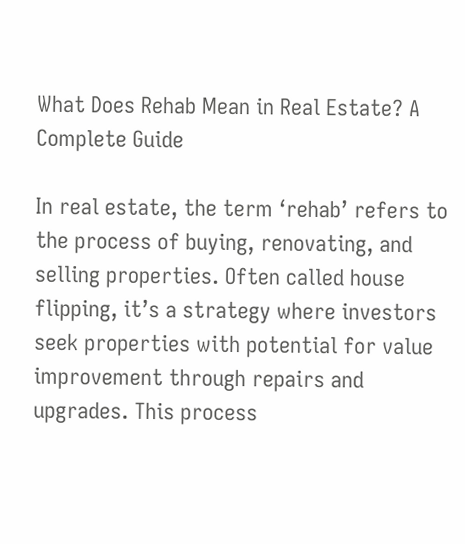What Does Rehab Mean in Real Estate? A Complete Guide

In real estate, the term ‘rehab’ refers to the process of buying, renovating, and selling properties. Often called house flipping, it’s a strategy where investors seek properties with potential for value improvement through repairs and upgrades. This process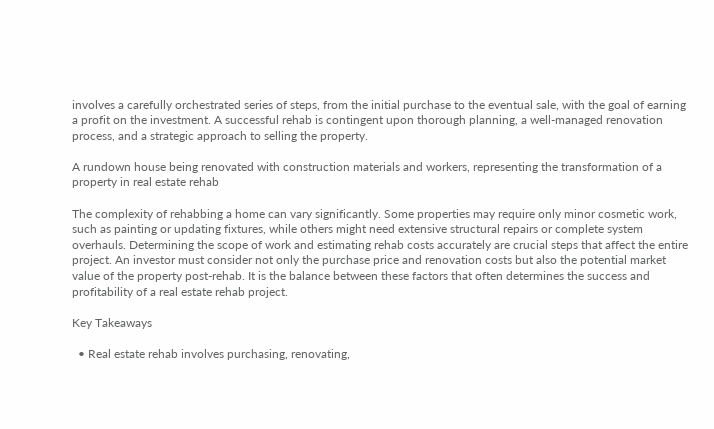involves a carefully orchestrated series of steps, from the initial purchase to the eventual sale, with the goal of earning a profit on the investment. A successful rehab is contingent upon thorough planning, a well-managed renovation process, and a strategic approach to selling the property.

A rundown house being renovated with construction materials and workers, representing the transformation of a property in real estate rehab

The complexity of rehabbing a home can vary significantly. Some properties may require only minor cosmetic work, such as painting or updating fixtures, while others might need extensive structural repairs or complete system overhauls. Determining the scope of work and estimating rehab costs accurately are crucial steps that affect the entire project. An investor must consider not only the purchase price and renovation costs but also the potential market value of the property post-rehab. It is the balance between these factors that often determines the success and profitability of a real estate rehab project.

Key Takeaways

  • Real estate rehab involves purchasing, renovating,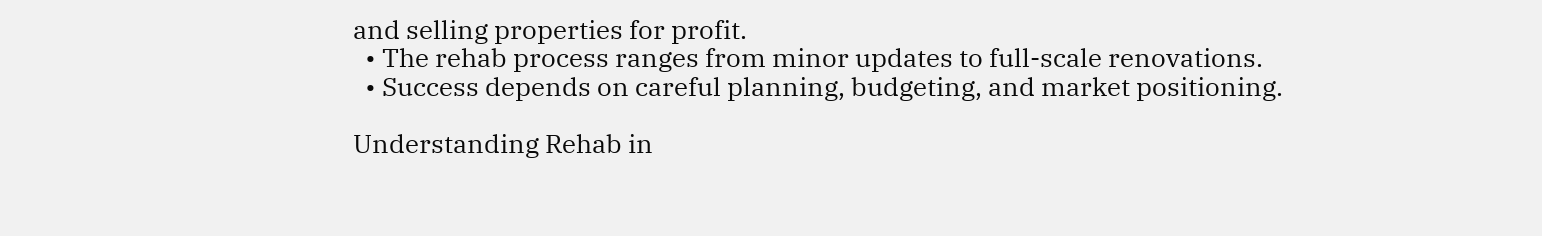and selling properties for profit.
  • The rehab process ranges from minor updates to full-scale renovations.
  • Success depends on careful planning, budgeting, and market positioning.

Understanding Rehab in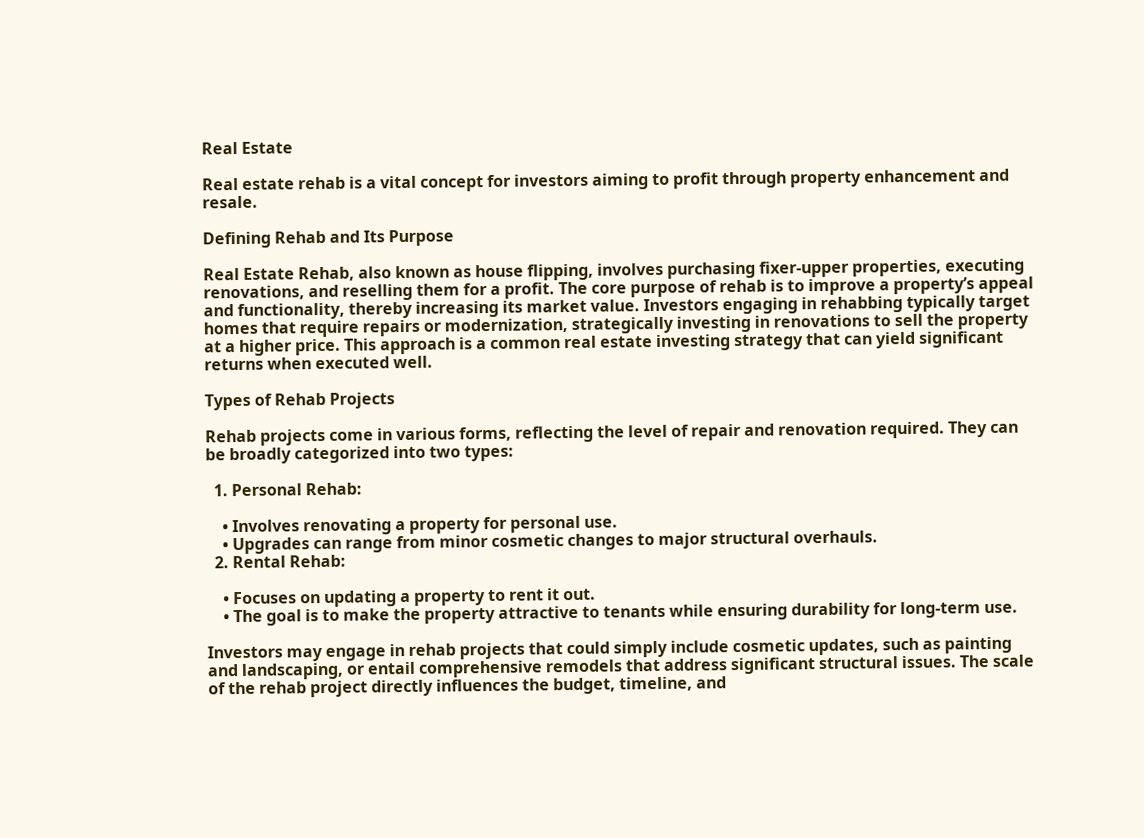Real Estate

Real estate rehab is a vital concept for investors aiming to profit through property enhancement and resale.

Defining Rehab and Its Purpose

Real Estate Rehab, also known as house flipping, involves purchasing fixer-upper properties, executing renovations, and reselling them for a profit. The core purpose of rehab is to improve a property’s appeal and functionality, thereby increasing its market value. Investors engaging in rehabbing typically target homes that require repairs or modernization, strategically investing in renovations to sell the property at a higher price. This approach is a common real estate investing strategy that can yield significant returns when executed well.

Types of Rehab Projects

Rehab projects come in various forms, reflecting the level of repair and renovation required. They can be broadly categorized into two types:

  1. Personal Rehab:

    • Involves renovating a property for personal use.
    • Upgrades can range from minor cosmetic changes to major structural overhauls.
  2. Rental Rehab:

    • Focuses on updating a property to rent it out.
    • The goal is to make the property attractive to tenants while ensuring durability for long-term use.

Investors may engage in rehab projects that could simply include cosmetic updates, such as painting and landscaping, or entail comprehensive remodels that address significant structural issues. The scale of the rehab project directly influences the budget, timeline, and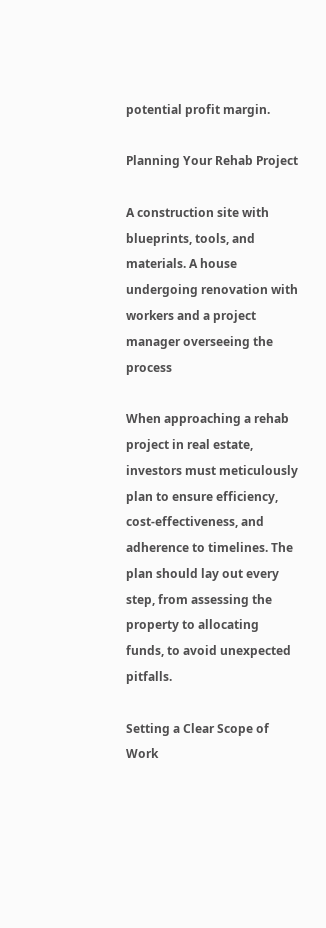potential profit margin.

Planning Your Rehab Project

A construction site with blueprints, tools, and materials. A house undergoing renovation with workers and a project manager overseeing the process

When approaching a rehab project in real estate, investors must meticulously plan to ensure efficiency, cost-effectiveness, and adherence to timelines. The plan should lay out every step, from assessing the property to allocating funds, to avoid unexpected pitfalls.

Setting a Clear Scope of Work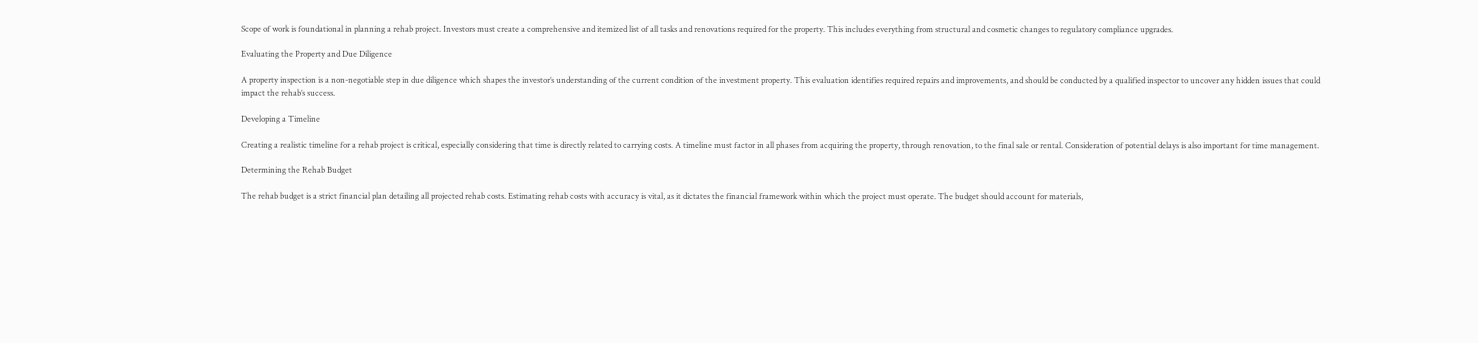Scope of work is foundational in planning a rehab project. Investors must create a comprehensive and itemized list of all tasks and renovations required for the property. This includes everything from structural and cosmetic changes to regulatory compliance upgrades.

Evaluating the Property and Due Diligence

A property inspection is a non-negotiable step in due diligence which shapes the investor’s understanding of the current condition of the investment property. This evaluation identifies required repairs and improvements, and should be conducted by a qualified inspector to uncover any hidden issues that could impact the rehab’s success.

Developing a Timeline

Creating a realistic timeline for a rehab project is critical, especially considering that time is directly related to carrying costs. A timeline must factor in all phases from acquiring the property, through renovation, to the final sale or rental. Consideration of potential delays is also important for time management.

Determining the Rehab Budget

The rehab budget is a strict financial plan detailing all projected rehab costs. Estimating rehab costs with accuracy is vital, as it dictates the financial framework within which the project must operate. The budget should account for materials,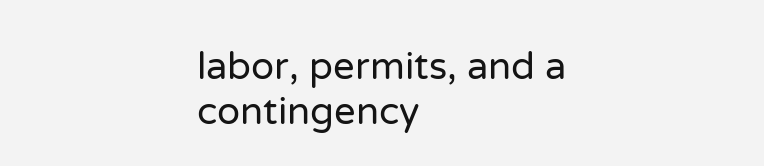labor, permits, and a contingency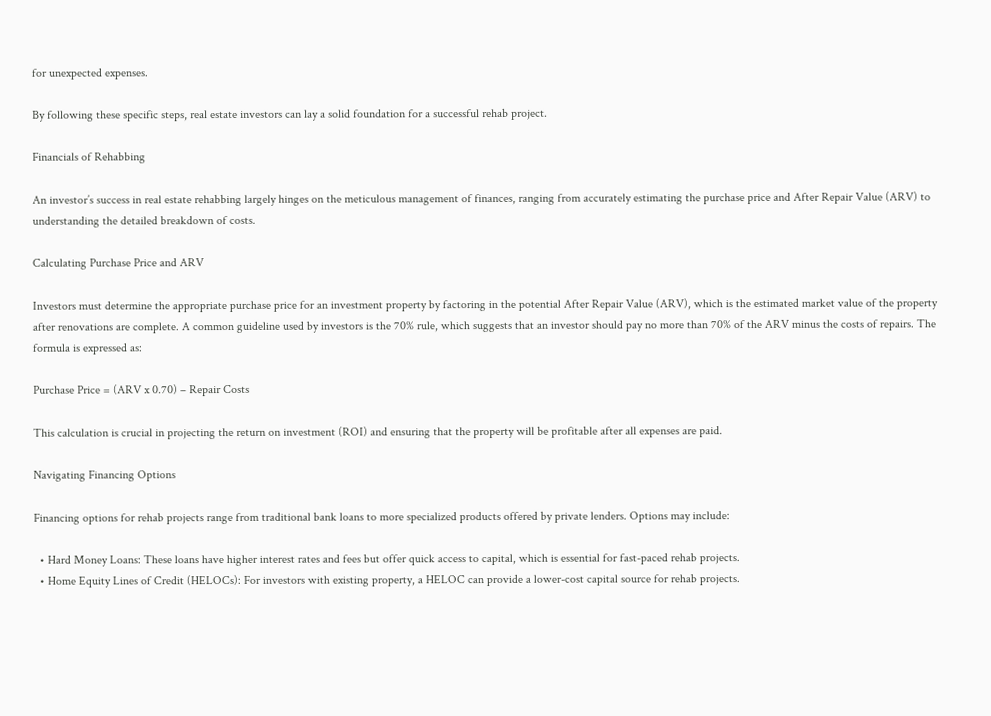for unexpected expenses.

By following these specific steps, real estate investors can lay a solid foundation for a successful rehab project.

Financials of Rehabbing

An investor’s success in real estate rehabbing largely hinges on the meticulous management of finances, ranging from accurately estimating the purchase price and After Repair Value (ARV) to understanding the detailed breakdown of costs.

Calculating Purchase Price and ARV

Investors must determine the appropriate purchase price for an investment property by factoring in the potential After Repair Value (ARV), which is the estimated market value of the property after renovations are complete. A common guideline used by investors is the 70% rule, which suggests that an investor should pay no more than 70% of the ARV minus the costs of repairs. The formula is expressed as:

Purchase Price = (ARV x 0.70) – Repair Costs

This calculation is crucial in projecting the return on investment (ROI) and ensuring that the property will be profitable after all expenses are paid.

Navigating Financing Options

Financing options for rehab projects range from traditional bank loans to more specialized products offered by private lenders. Options may include:

  • Hard Money Loans: These loans have higher interest rates and fees but offer quick access to capital, which is essential for fast-paced rehab projects.
  • Home Equity Lines of Credit (HELOCs): For investors with existing property, a HELOC can provide a lower-cost capital source for rehab projects.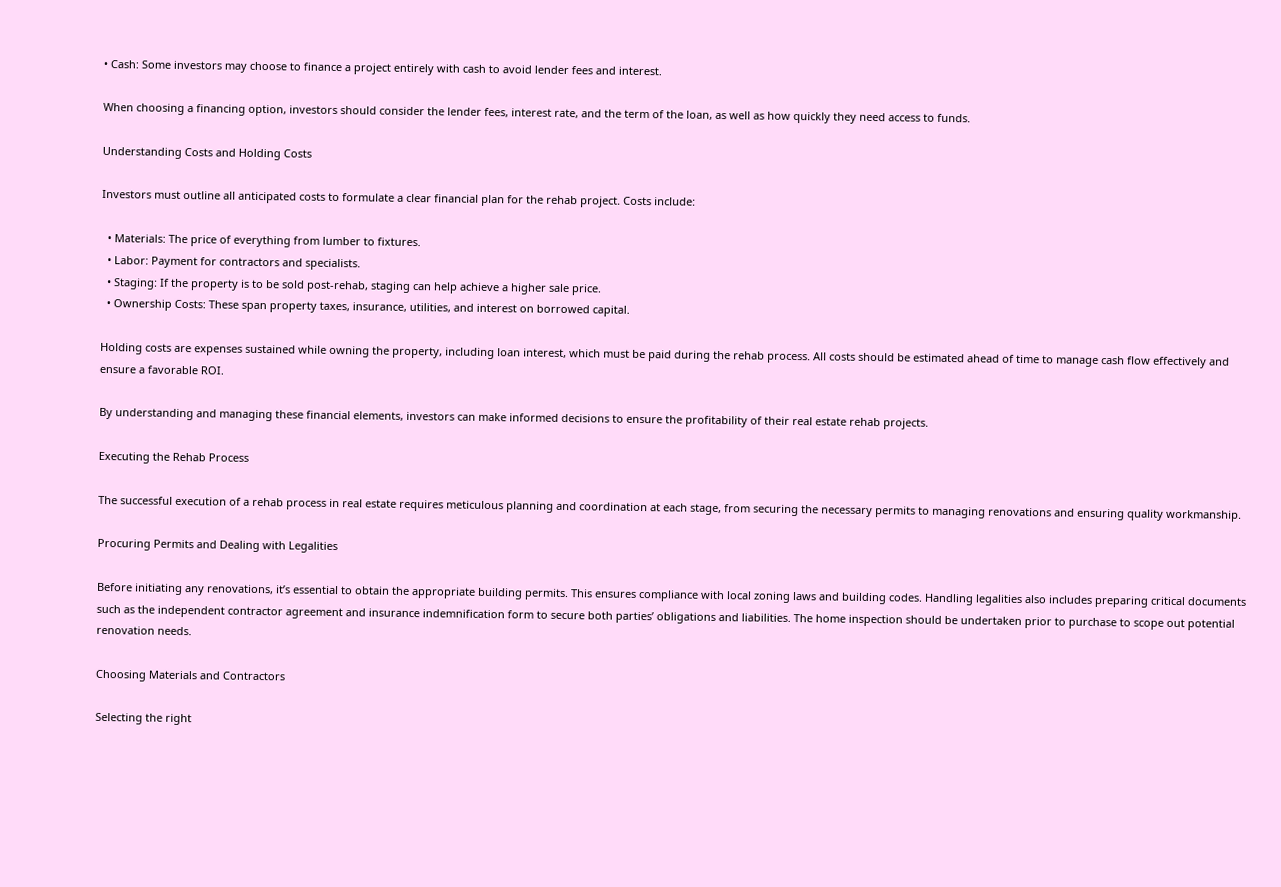• Cash: Some investors may choose to finance a project entirely with cash to avoid lender fees and interest.

When choosing a financing option, investors should consider the lender fees, interest rate, and the term of the loan, as well as how quickly they need access to funds.

Understanding Costs and Holding Costs

Investors must outline all anticipated costs to formulate a clear financial plan for the rehab project. Costs include:

  • Materials: The price of everything from lumber to fixtures.
  • Labor: Payment for contractors and specialists.
  • Staging: If the property is to be sold post-rehab, staging can help achieve a higher sale price.
  • Ownership Costs: These span property taxes, insurance, utilities, and interest on borrowed capital.

Holding costs are expenses sustained while owning the property, including loan interest, which must be paid during the rehab process. All costs should be estimated ahead of time to manage cash flow effectively and ensure a favorable ROI.

By understanding and managing these financial elements, investors can make informed decisions to ensure the profitability of their real estate rehab projects.

Executing the Rehab Process

The successful execution of a rehab process in real estate requires meticulous planning and coordination at each stage, from securing the necessary permits to managing renovations and ensuring quality workmanship.

Procuring Permits and Dealing with Legalities

Before initiating any renovations, it’s essential to obtain the appropriate building permits. This ensures compliance with local zoning laws and building codes. Handling legalities also includes preparing critical documents such as the independent contractor agreement and insurance indemnification form to secure both parties’ obligations and liabilities. The home inspection should be undertaken prior to purchase to scope out potential renovation needs.

Choosing Materials and Contractors

Selecting the right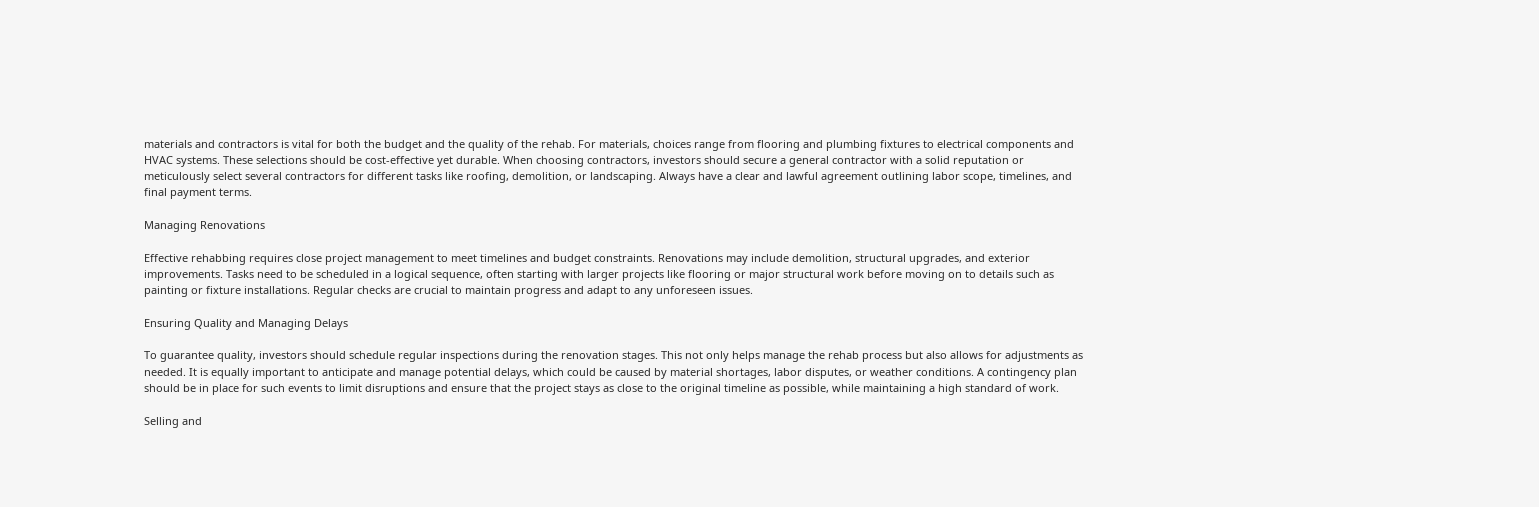materials and contractors is vital for both the budget and the quality of the rehab. For materials, choices range from flooring and plumbing fixtures to electrical components and HVAC systems. These selections should be cost-effective yet durable. When choosing contractors, investors should secure a general contractor with a solid reputation or meticulously select several contractors for different tasks like roofing, demolition, or landscaping. Always have a clear and lawful agreement outlining labor scope, timelines, and final payment terms.

Managing Renovations

Effective rehabbing requires close project management to meet timelines and budget constraints. Renovations may include demolition, structural upgrades, and exterior improvements. Tasks need to be scheduled in a logical sequence, often starting with larger projects like flooring or major structural work before moving on to details such as painting or fixture installations. Regular checks are crucial to maintain progress and adapt to any unforeseen issues.

Ensuring Quality and Managing Delays

To guarantee quality, investors should schedule regular inspections during the renovation stages. This not only helps manage the rehab process but also allows for adjustments as needed. It is equally important to anticipate and manage potential delays, which could be caused by material shortages, labor disputes, or weather conditions. A contingency plan should be in place for such events to limit disruptions and ensure that the project stays as close to the original timeline as possible, while maintaining a high standard of work.

Selling and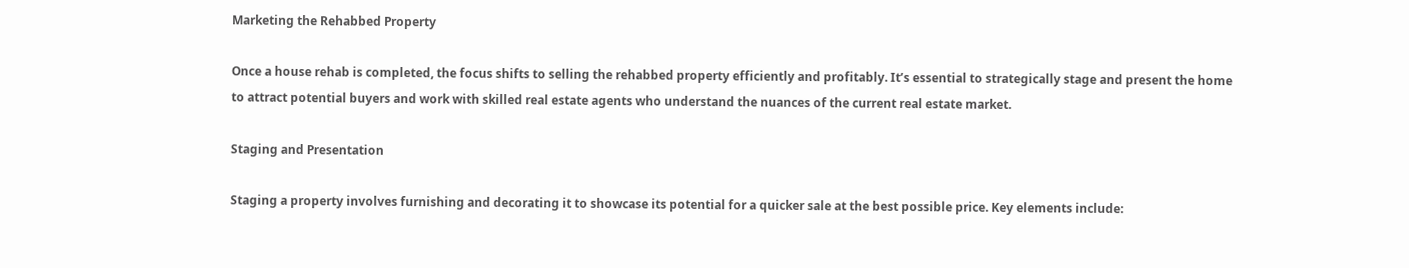Marketing the Rehabbed Property

Once a house rehab is completed, the focus shifts to selling the rehabbed property efficiently and profitably. It’s essential to strategically stage and present the home to attract potential buyers and work with skilled real estate agents who understand the nuances of the current real estate market.

Staging and Presentation

Staging a property involves furnishing and decorating it to showcase its potential for a quicker sale at the best possible price. Key elements include: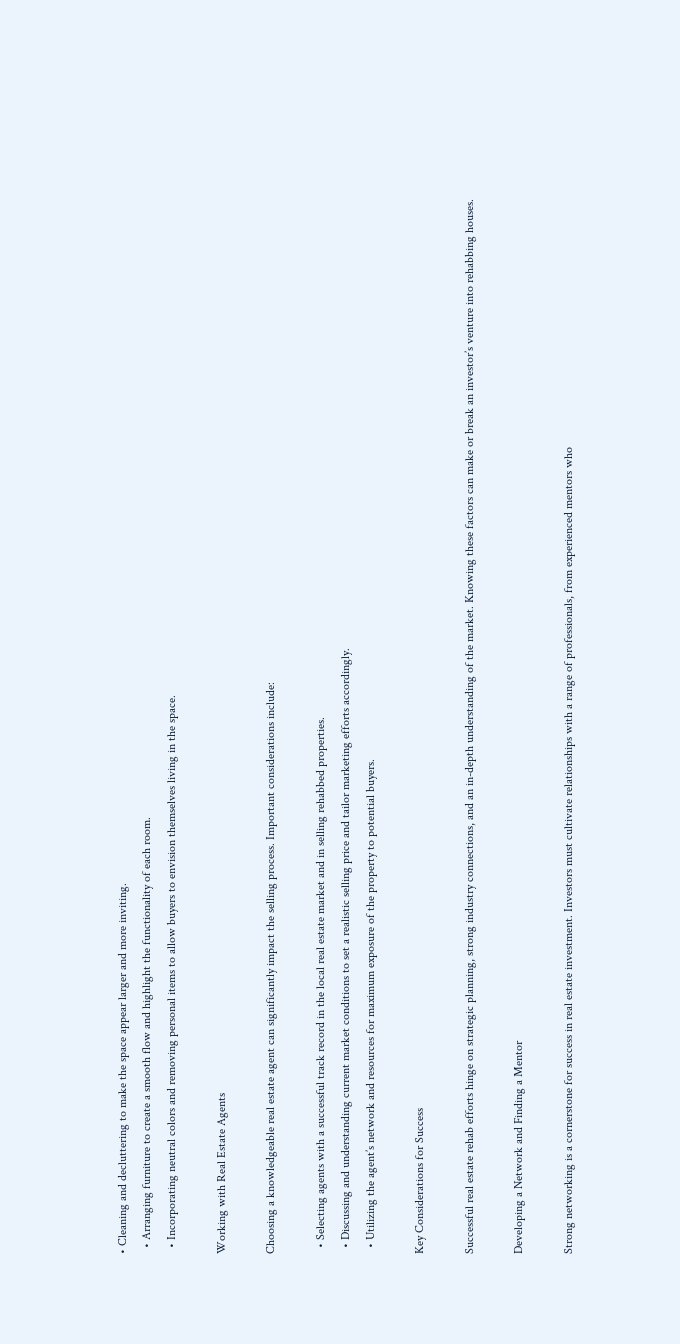• Cleaning and decluttering to make the space appear larger and more inviting.
  • Arranging furniture to create a smooth flow and highlight the functionality of each room.
  • Incorporating neutral colors and removing personal items to allow buyers to envision themselves living in the space.

Working with Real Estate Agents

Choosing a knowledgeable real estate agent can significantly impact the selling process. Important considerations include:

  • Selecting agents with a successful track record in the local real estate market and in selling rehabbed properties.
  • Discussing and understanding current market conditions to set a realistic selling price and tailor marketing efforts accordingly.
  • Utilizing the agent’s network and resources for maximum exposure of the property to potential buyers.

Key Considerations for Success

Successful real estate rehab efforts hinge on strategic planning, strong industry connections, and an in-depth understanding of the market. Knowing these factors can make or break an investor’s venture into rehabbing houses.

Developing a Network and Finding a Mentor

Strong networking is a cornerstone for success in real estate investment. Investors must cultivate relationships with a range of professionals, from experienced mentors who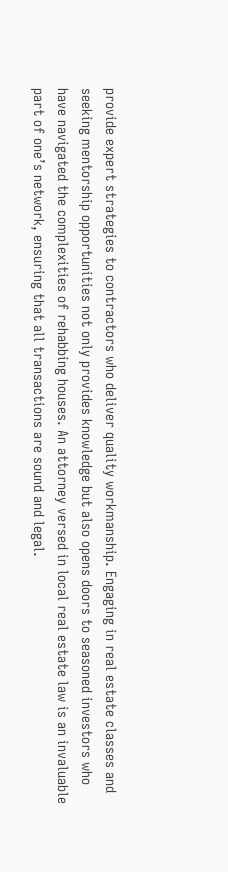provide expert strategies to contractors who deliver quality workmanship. Engaging in real estate classes and seeking mentorship opportunities not only provides knowledge but also opens doors to seasoned investors who have navigated the complexities of rehabbing houses. An attorney versed in local real estate law is an invaluable part of one’s network, ensuring that all transactions are sound and legal.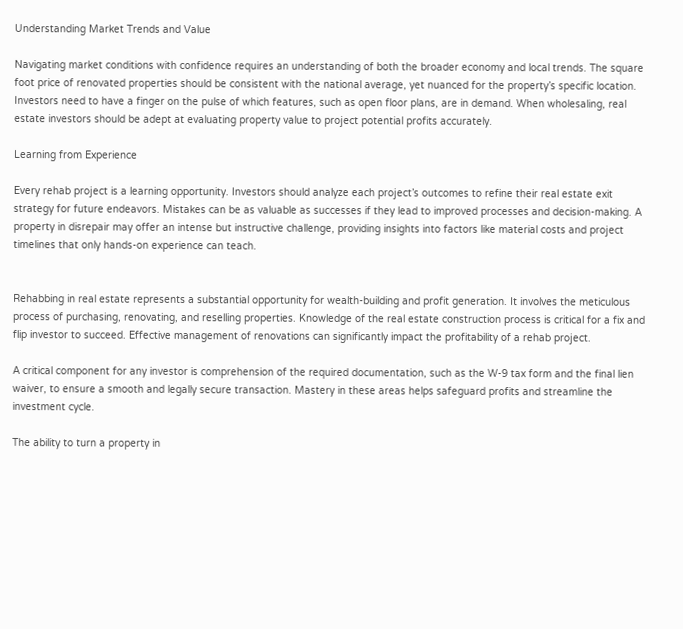Understanding Market Trends and Value

Navigating market conditions with confidence requires an understanding of both the broader economy and local trends. The square foot price of renovated properties should be consistent with the national average, yet nuanced for the property’s specific location. Investors need to have a finger on the pulse of which features, such as open floor plans, are in demand. When wholesaling, real estate investors should be adept at evaluating property value to project potential profits accurately.

Learning from Experience

Every rehab project is a learning opportunity. Investors should analyze each project’s outcomes to refine their real estate exit strategy for future endeavors. Mistakes can be as valuable as successes if they lead to improved processes and decision-making. A property in disrepair may offer an intense but instructive challenge, providing insights into factors like material costs and project timelines that only hands-on experience can teach.


Rehabbing in real estate represents a substantial opportunity for wealth-building and profit generation. It involves the meticulous process of purchasing, renovating, and reselling properties. Knowledge of the real estate construction process is critical for a fix and flip investor to succeed. Effective management of renovations can significantly impact the profitability of a rehab project.

A critical component for any investor is comprehension of the required documentation, such as the W-9 tax form and the final lien waiver, to ensure a smooth and legally secure transaction. Mastery in these areas helps safeguard profits and streamline the investment cycle.

The ability to turn a property in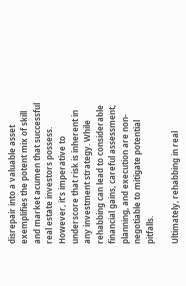disrepair into a valuable asset exemplifies the potent mix of skill and market acumen that successful real estate investors possess. However, it’s imperative to underscore that risk is inherent in any investment strategy. While rehabbing can lead to considerable financial gains, careful assessment, planning, and execution are non-negotiable to mitigate potential pitfalls.

Ultimately, rehabbing in real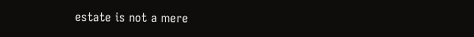estate is not a mere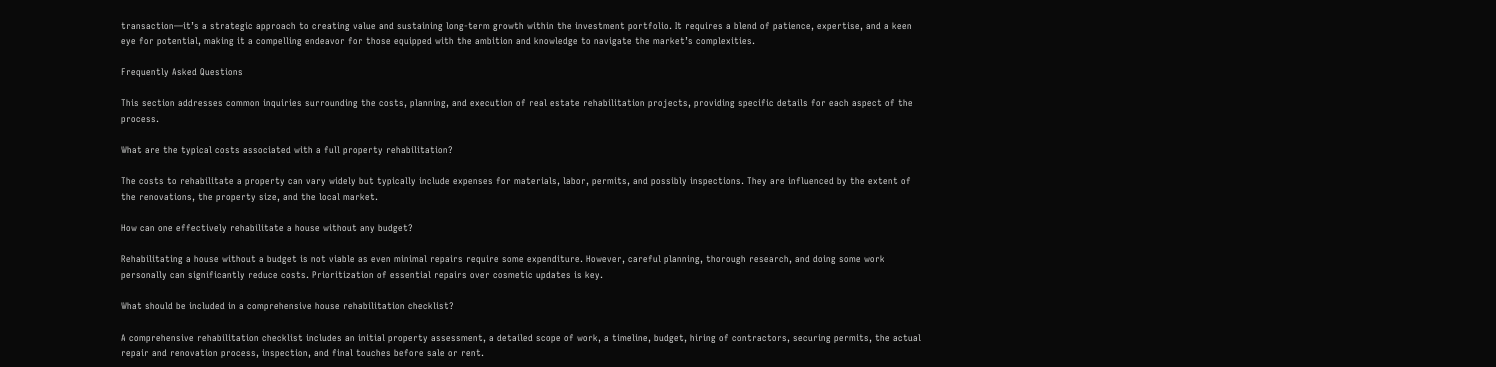transaction—it’s a strategic approach to creating value and sustaining long-term growth within the investment portfolio. It requires a blend of patience, expertise, and a keen eye for potential, making it a compelling endeavor for those equipped with the ambition and knowledge to navigate the market’s complexities.

Frequently Asked Questions

This section addresses common inquiries surrounding the costs, planning, and execution of real estate rehabilitation projects, providing specific details for each aspect of the process.

What are the typical costs associated with a full property rehabilitation?

The costs to rehabilitate a property can vary widely but typically include expenses for materials, labor, permits, and possibly inspections. They are influenced by the extent of the renovations, the property size, and the local market.

How can one effectively rehabilitate a house without any budget?

Rehabilitating a house without a budget is not viable as even minimal repairs require some expenditure. However, careful planning, thorough research, and doing some work personally can significantly reduce costs. Prioritization of essential repairs over cosmetic updates is key.

What should be included in a comprehensive house rehabilitation checklist?

A comprehensive rehabilitation checklist includes an initial property assessment, a detailed scope of work, a timeline, budget, hiring of contractors, securing permits, the actual repair and renovation process, inspection, and final touches before sale or rent.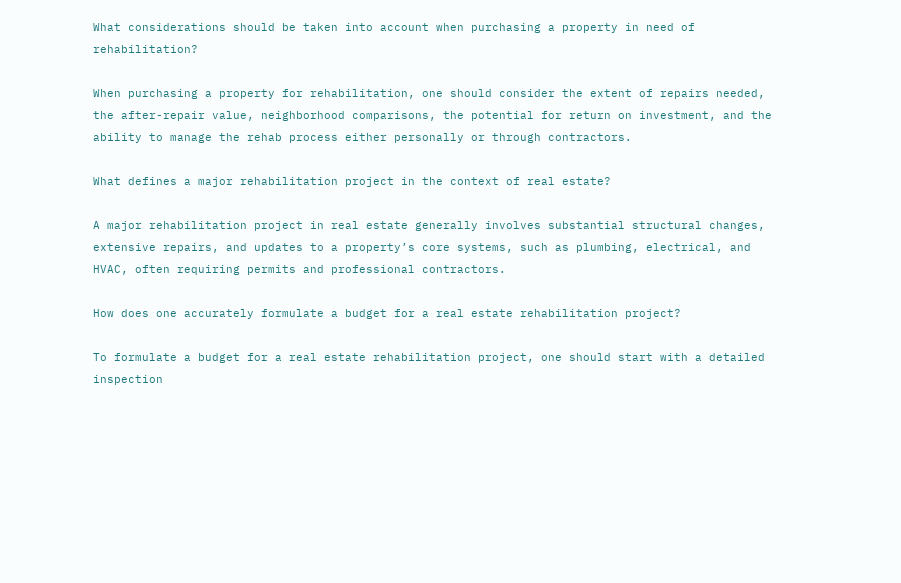What considerations should be taken into account when purchasing a property in need of rehabilitation?

When purchasing a property for rehabilitation, one should consider the extent of repairs needed, the after-repair value, neighborhood comparisons, the potential for return on investment, and the ability to manage the rehab process either personally or through contractors.

What defines a major rehabilitation project in the context of real estate?

A major rehabilitation project in real estate generally involves substantial structural changes, extensive repairs, and updates to a property’s core systems, such as plumbing, electrical, and HVAC, often requiring permits and professional contractors.

How does one accurately formulate a budget for a real estate rehabilitation project?

To formulate a budget for a real estate rehabilitation project, one should start with a detailed inspection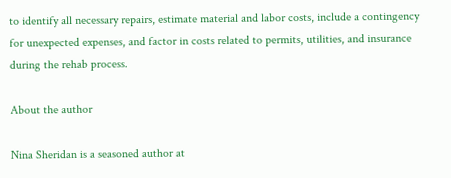to identify all necessary repairs, estimate material and labor costs, include a contingency for unexpected expenses, and factor in costs related to permits, utilities, and insurance during the rehab process.

About the author

Nina Sheridan is a seasoned author at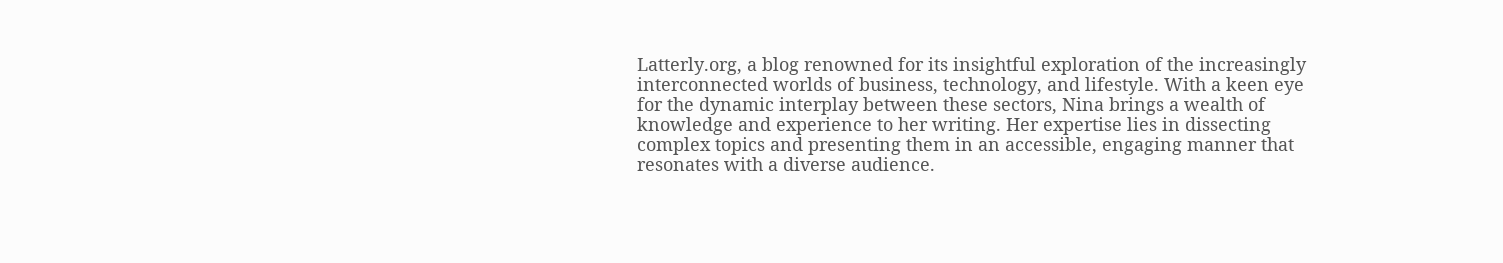Latterly.org, a blog renowned for its insightful exploration of the increasingly interconnected worlds of business, technology, and lifestyle. With a keen eye for the dynamic interplay between these sectors, Nina brings a wealth of knowledge and experience to her writing. Her expertise lies in dissecting complex topics and presenting them in an accessible, engaging manner that resonates with a diverse audience.